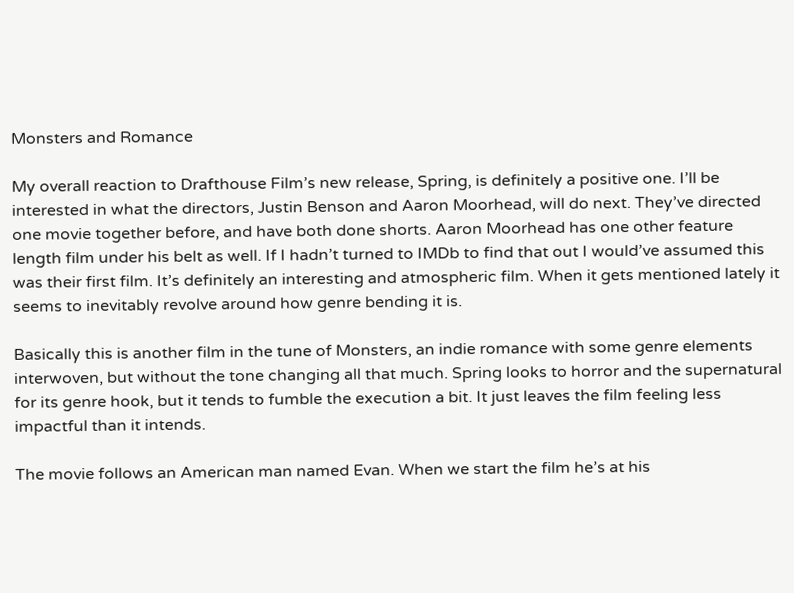Monsters and Romance

My overall reaction to Drafthouse Film’s new release, Spring, is definitely a positive one. I’ll be interested in what the directors, Justin Benson and Aaron Moorhead, will do next. They’ve directed one movie together before, and have both done shorts. Aaron Moorhead has one other feature length film under his belt as well. If I hadn’t turned to IMDb to find that out I would’ve assumed this was their first film. It’s definitely an interesting and atmospheric film. When it gets mentioned lately it seems to inevitably revolve around how genre bending it is.

Basically this is another film in the tune of Monsters, an indie romance with some genre elements interwoven, but without the tone changing all that much. Spring looks to horror and the supernatural for its genre hook, but it tends to fumble the execution a bit. It just leaves the film feeling less impactful than it intends.

The movie follows an American man named Evan. When we start the film he’s at his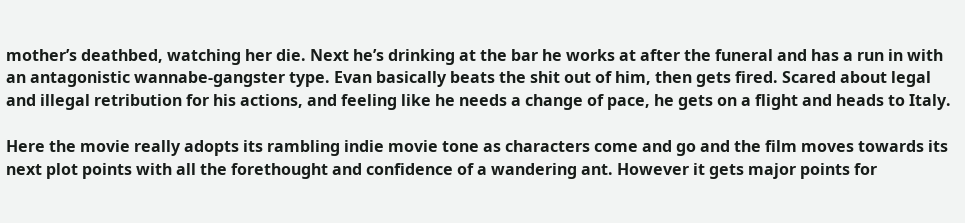mother’s deathbed, watching her die. Next he’s drinking at the bar he works at after the funeral and has a run in with an antagonistic wannabe-gangster type. Evan basically beats the shit out of him, then gets fired. Scared about legal and illegal retribution for his actions, and feeling like he needs a change of pace, he gets on a flight and heads to Italy.

Here the movie really adopts its rambling indie movie tone as characters come and go and the film moves towards its next plot points with all the forethought and confidence of a wandering ant. However it gets major points for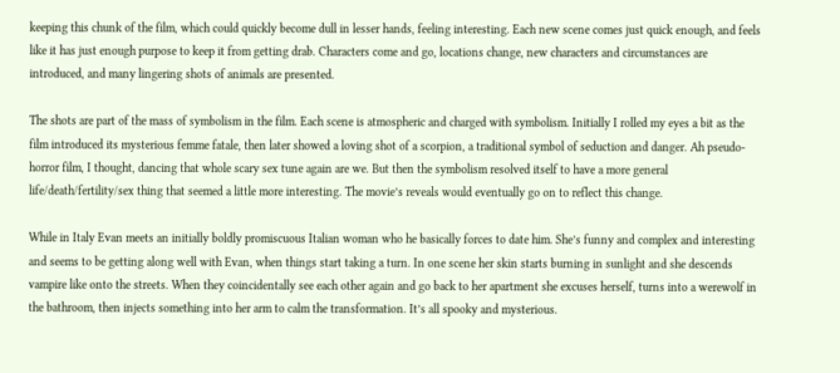keeping this chunk of the film, which could quickly become dull in lesser hands, feeling interesting. Each new scene comes just quick enough, and feels like it has just enough purpose to keep it from getting drab. Characters come and go, locations change, new characters and circumstances are introduced, and many lingering shots of animals are presented.

The shots are part of the mass of symbolism in the film. Each scene is atmospheric and charged with symbolism. Initially I rolled my eyes a bit as the film introduced its mysterious femme fatale, then later showed a loving shot of a scorpion, a traditional symbol of seduction and danger. Ah pseudo-horror film, I thought, dancing that whole scary sex tune again are we. But then the symbolism resolved itself to have a more general life/death/fertility/sex thing that seemed a little more interesting. The movie’s reveals would eventually go on to reflect this change.

While in Italy Evan meets an initially boldly promiscuous Italian woman who he basically forces to date him. She’s funny and complex and interesting and seems to be getting along well with Evan, when things start taking a turn. In one scene her skin starts burning in sunlight and she descends vampire like onto the streets. When they coincidentally see each other again and go back to her apartment she excuses herself, turns into a werewolf in the bathroom, then injects something into her arm to calm the transformation. It’s all spooky and mysterious.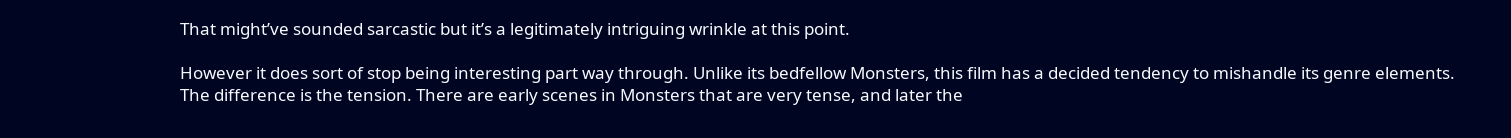That might’ve sounded sarcastic but it’s a legitimately intriguing wrinkle at this point.

However it does sort of stop being interesting part way through. Unlike its bedfellow Monsters, this film has a decided tendency to mishandle its genre elements. The difference is the tension. There are early scenes in Monsters that are very tense, and later the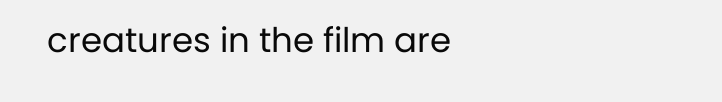creatures in the film are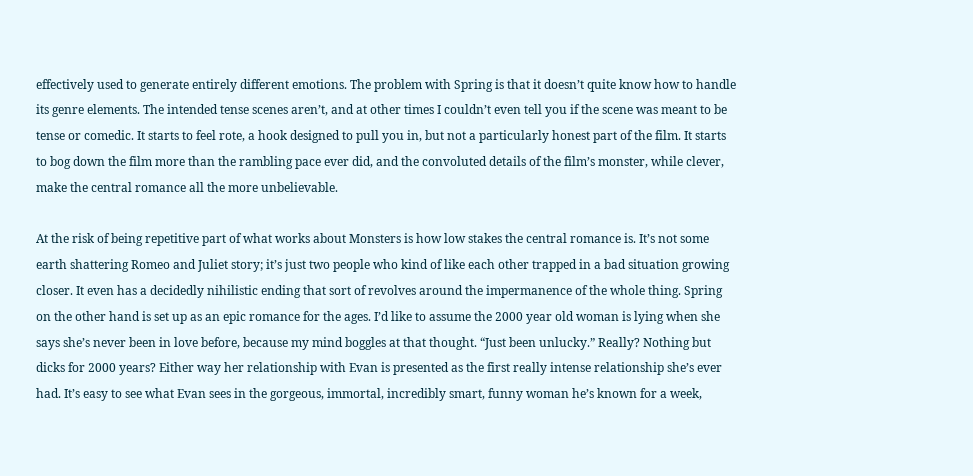effectively used to generate entirely different emotions. The problem with Spring is that it doesn’t quite know how to handle its genre elements. The intended tense scenes aren’t, and at other times I couldn’t even tell you if the scene was meant to be tense or comedic. It starts to feel rote, a hook designed to pull you in, but not a particularly honest part of the film. It starts to bog down the film more than the rambling pace ever did, and the convoluted details of the film’s monster, while clever, make the central romance all the more unbelievable.

At the risk of being repetitive part of what works about Monsters is how low stakes the central romance is. It’s not some earth shattering Romeo and Juliet story; it’s just two people who kind of like each other trapped in a bad situation growing closer. It even has a decidedly nihilistic ending that sort of revolves around the impermanence of the whole thing. Spring on the other hand is set up as an epic romance for the ages. I’d like to assume the 2000 year old woman is lying when she says she’s never been in love before, because my mind boggles at that thought. “Just been unlucky.” Really? Nothing but dicks for 2000 years? Either way her relationship with Evan is presented as the first really intense relationship she’s ever had. It’s easy to see what Evan sees in the gorgeous, immortal, incredibly smart, funny woman he’s known for a week,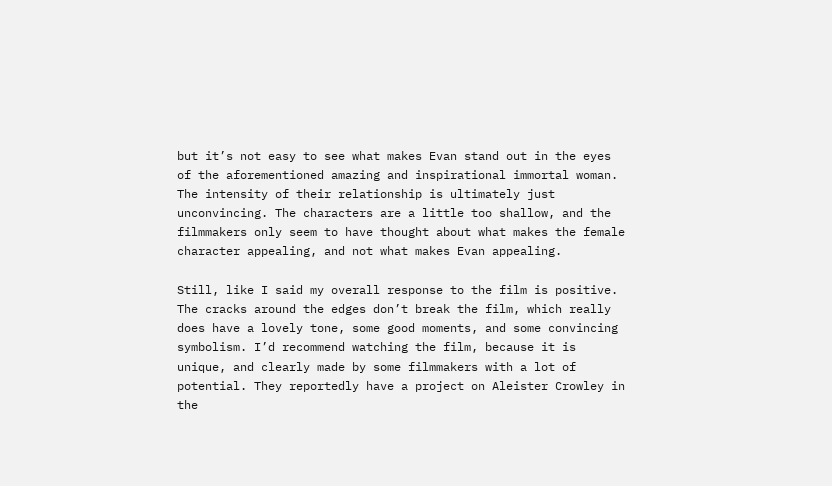but it’s not easy to see what makes Evan stand out in the eyes of the aforementioned amazing and inspirational immortal woman. The intensity of their relationship is ultimately just unconvincing. The characters are a little too shallow, and the filmmakers only seem to have thought about what makes the female character appealing, and not what makes Evan appealing.

Still, like I said my overall response to the film is positive. The cracks around the edges don’t break the film, which really does have a lovely tone, some good moments, and some convincing symbolism. I’d recommend watching the film, because it is unique, and clearly made by some filmmakers with a lot of potential. They reportedly have a project on Aleister Crowley in the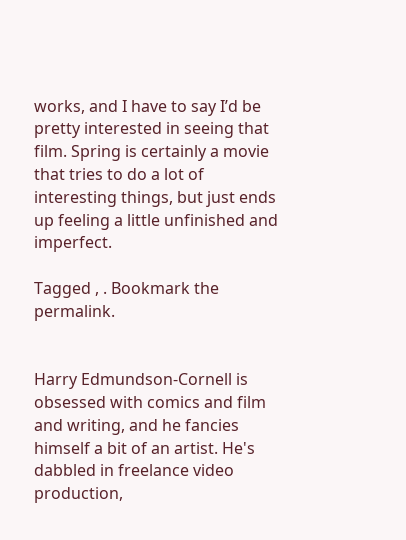works, and I have to say I’d be pretty interested in seeing that film. Spring is certainly a movie that tries to do a lot of interesting things, but just ends up feeling a little unfinished and imperfect.

Tagged , . Bookmark the permalink.


Harry Edmundson-Cornell is obsessed with comics and film and writing, and he fancies himself a bit of an artist. He's dabbled in freelance video production,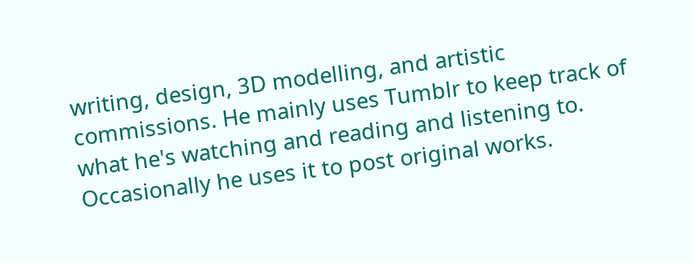writing, design, 3D modelling, and artistic commissions. He mainly uses Tumblr to keep track of what he's watching and reading and listening to. Occasionally he uses it to post original works.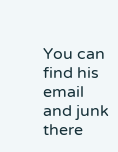You can find his email and junk there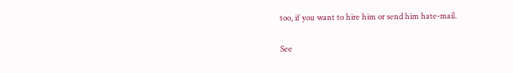too, if you want to hire him or send him hate-mail.

See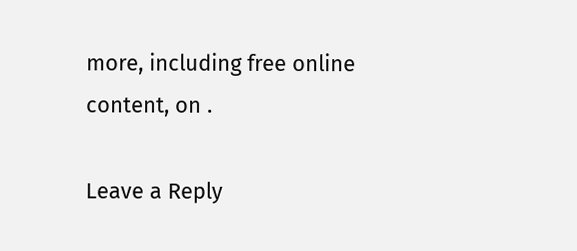more, including free online content, on .

Leave a Reply